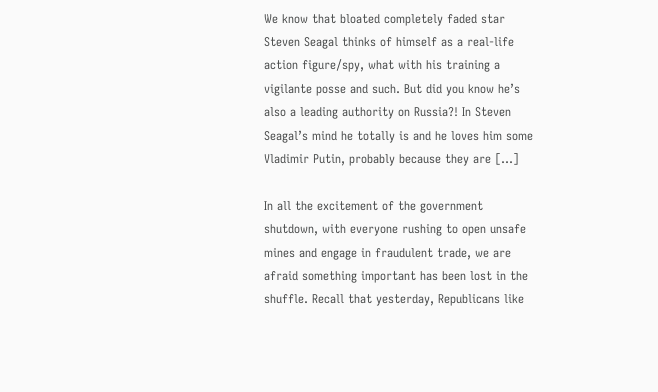We know that bloated completely faded star Steven Seagal thinks of himself as a real-life action figure/spy, what with his training a vigilante posse and such. But did you know he’s also a leading authority on Russia?! In Steven Seagal’s mind he totally is and he loves him some Vladimir Putin, probably because they are […]

In all the excitement of the government shutdown, with everyone rushing to open unsafe mines and engage in fraudulent trade, we are afraid something important has been lost in the shuffle. Recall that yesterday, Republicans like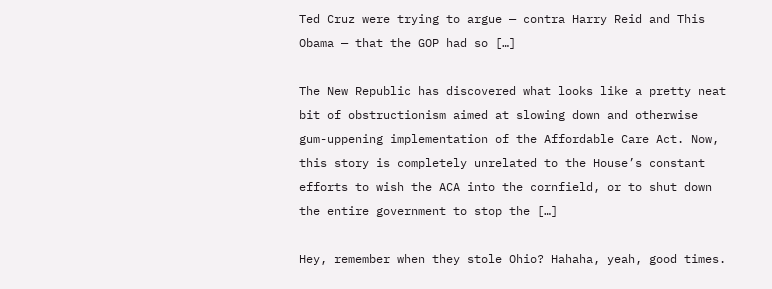Ted Cruz were trying to argue — contra Harry Reid and This Obama — that the GOP had so […]

The New Republic has discovered what looks like a pretty neat bit of obstructionism aimed at slowing down and otherwise gum-uppening implementation of the Affordable Care Act. Now, this story is completely unrelated to the House’s constant efforts to wish the ACA into the cornfield, or to shut down the entire government to stop the […]

Hey, remember when they stole Ohio? Hahaha, yeah, good times.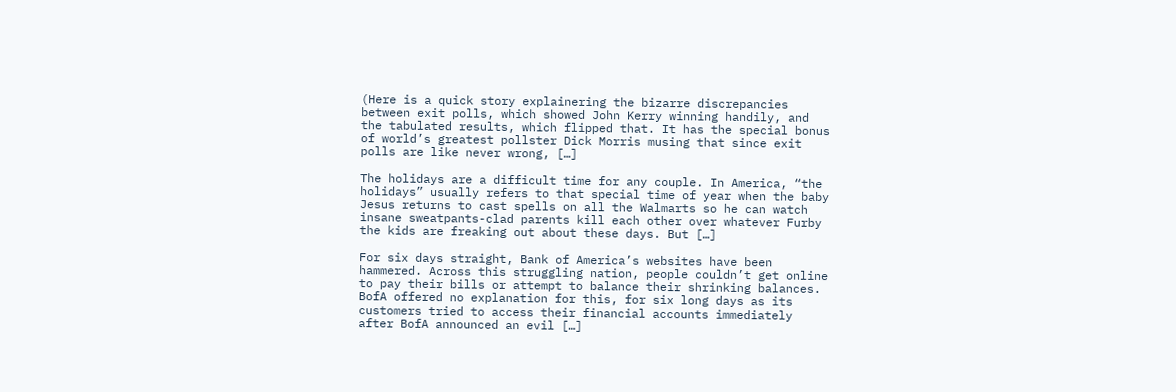(Here is a quick story explainering the bizarre discrepancies between exit polls, which showed John Kerry winning handily, and the tabulated results, which flipped that. It has the special bonus of world’s greatest pollster Dick Morris musing that since exit polls are like never wrong, […]

The holidays are a difficult time for any couple. In America, “the holidays” usually refers to that special time of year when the baby Jesus returns to cast spells on all the Walmarts so he can watch insane sweatpants-clad parents kill each other over whatever Furby the kids are freaking out about these days. But […]

For six days straight, Bank of America’s websites have been hammered. Across this struggling nation, people couldn’t get online to pay their bills or attempt to balance their shrinking balances. BofA offered no explanation for this, for six long days as its customers tried to access their financial accounts immediately after BofA announced an evil […]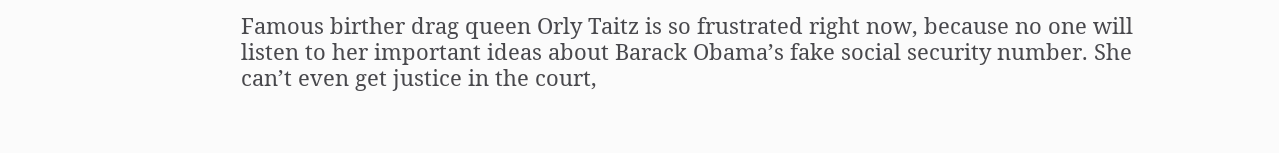Famous birther drag queen Orly Taitz is so frustrated right now, because no one will listen to her important ideas about Barack Obama’s fake social security number. She can’t even get justice in the court,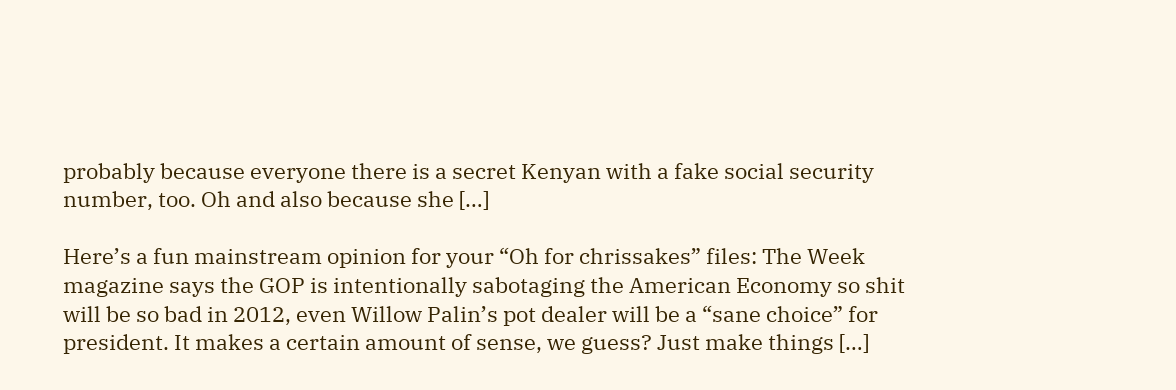probably because everyone there is a secret Kenyan with a fake social security number, too. Oh and also because she […]

Here’s a fun mainstream opinion for your “Oh for chrissakes” files: The Week magazine says the GOP is intentionally sabotaging the American Economy so shit will be so bad in 2012, even Willow Palin’s pot dealer will be a “sane choice” for president. It makes a certain amount of sense, we guess? Just make things […]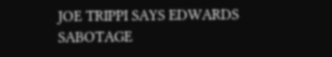JOE TRIPPI SAYS EDWARDS SABOTAGE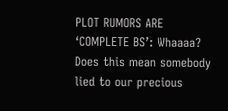PLOT RUMORS ARE ‘COMPLETE BS’: Whaaaa? Does this mean somebody lied to our precious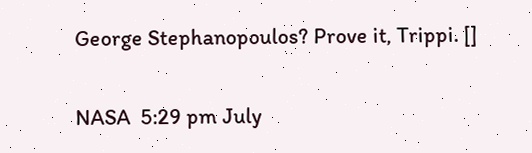George Stephanopoulos? Prove it, Trippi. []

NASA  5:29 pm July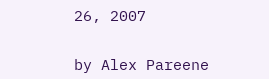26, 2007


by Alex Pareene